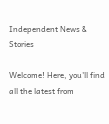Independent News & Stories

Welcome! Here, you'll find all the latest from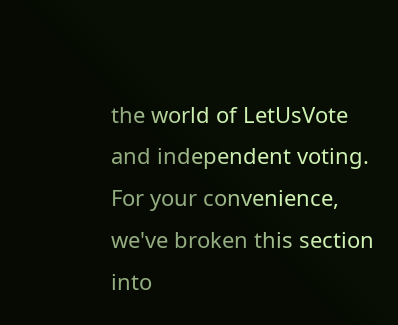the world of LetUsVote and independent voting. For your convenience, we've broken this section into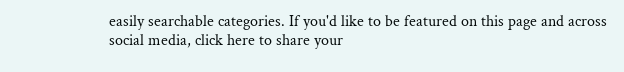easily searchable categories. If you'd like to be featured on this page and across social media, click here to share your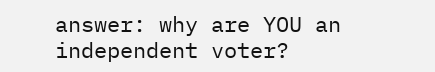answer: why are YOU an independent voter?